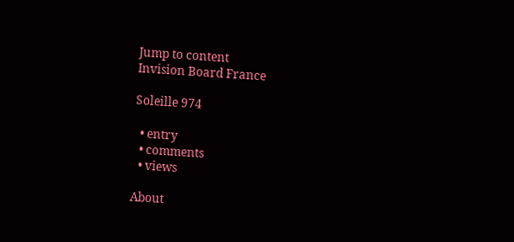Jump to content
Invision Board France

Soleille 974

  • entry
  • comments
  • views

About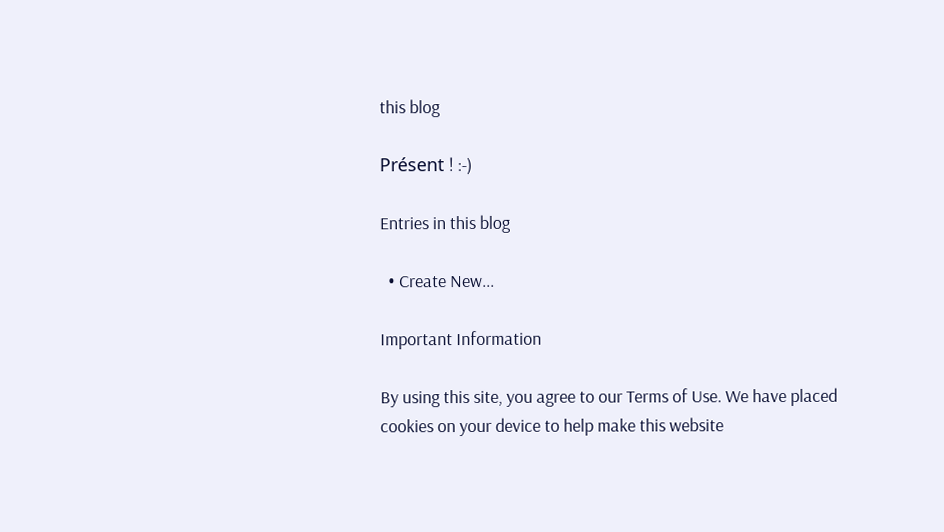this blog

Présent ! :-)

Entries in this blog

  • Create New...

Important Information

By using this site, you agree to our Terms of Use. We have placed cookies on your device to help make this website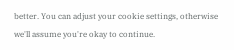better. You can adjust your cookie settings, otherwise we'll assume you're okay to continue.